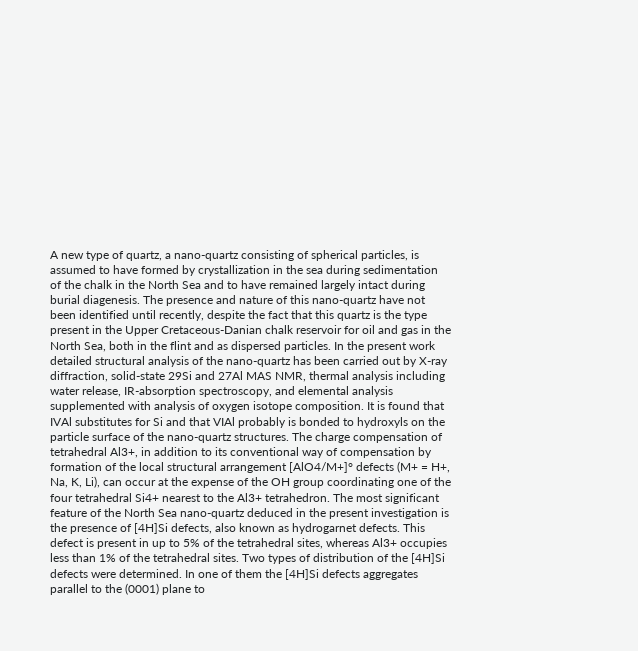A new type of quartz, a nano-quartz consisting of spherical particles, is assumed to have formed by crystallization in the sea during sedimentation of the chalk in the North Sea and to have remained largely intact during burial diagenesis. The presence and nature of this nano-quartz have not been identified until recently, despite the fact that this quartz is the type present in the Upper Cretaceous-Danian chalk reservoir for oil and gas in the North Sea, both in the flint and as dispersed particles. In the present work detailed structural analysis of the nano-quartz has been carried out by X-ray diffraction, solid-state 29Si and 27Al MAS NMR, thermal analysis including water release, IR-absorption spectroscopy, and elemental analysis supplemented with analysis of oxygen isotope composition. It is found that IVAl substitutes for Si and that VIAl probably is bonded to hydroxyls on the particle surface of the nano-quartz structures. The charge compensation of tetrahedral Al3+, in addition to its conventional way of compensation by formation of the local structural arrangement [AlO4/M+]° defects (M+ = H+, Na, K, Li), can occur at the expense of the OH group coordinating one of the four tetrahedral Si4+ nearest to the Al3+ tetrahedron. The most significant feature of the North Sea nano-quartz deduced in the present investigation is the presence of [4H]Si defects, also known as hydrogarnet defects. This defect is present in up to 5% of the tetrahedral sites, whereas Al3+ occupies less than 1% of the tetrahedral sites. Two types of distribution of the [4H]Si defects were determined. In one of them the [4H]Si defects aggregates parallel to the (0001) plane to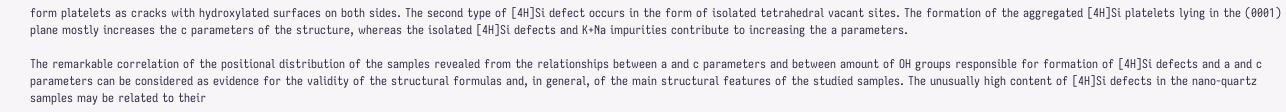form platelets as cracks with hydroxylated surfaces on both sides. The second type of [4H]Si defect occurs in the form of isolated tetrahedral vacant sites. The formation of the aggregated [4H]Si platelets lying in the (0001) plane mostly increases the c parameters of the structure, whereas the isolated [4H]Si defects and K+Na impurities contribute to increasing the a parameters.

The remarkable correlation of the positional distribution of the samples revealed from the relationships between a and c parameters and between amount of OH groups responsible for formation of [4H]Si defects and a and c parameters can be considered as evidence for the validity of the structural formulas and, in general, of the main structural features of the studied samples. The unusually high content of [4H]Si defects in the nano-quartz samples may be related to their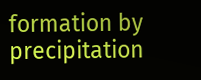formation by precipitation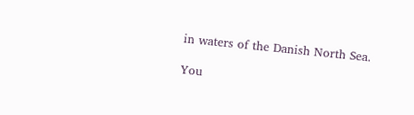in waters of the Danish North Sea.

You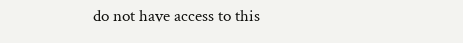do not have access to this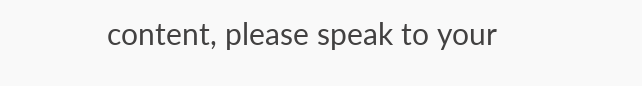content, please speak to your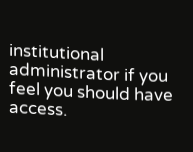institutional administrator if you feel you should have access.